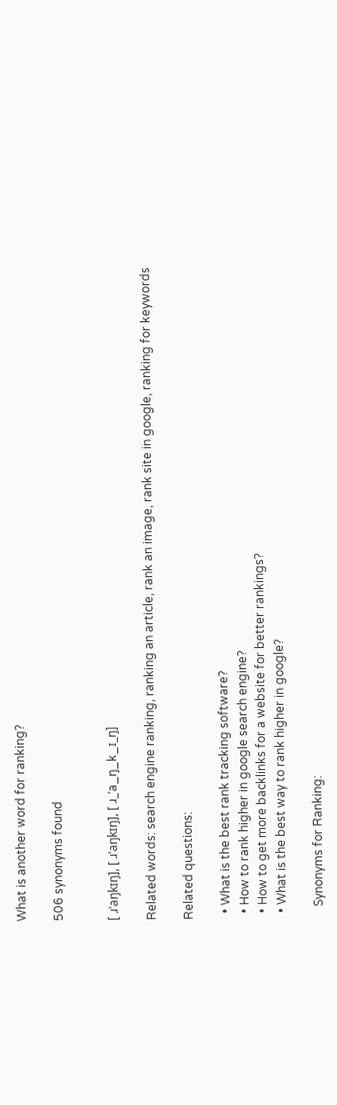What is another word for ranking?

506 synonyms found


[ ɹˈaŋkɪŋ], [ ɹˈaŋkɪŋ], [ ɹ_ˈa_ŋ_k_ɪ_ŋ]

Related words: search engine ranking, ranking an article, rank an image, rank site in google, ranking for keywords

Related questions:

  • What is the best rank tracking software?
  • How to rank higher in google search engine?
  • How to get more backlinks for a website for better rankings?
  • What is the best way to rank higher in google?

    Synonyms for Ranking: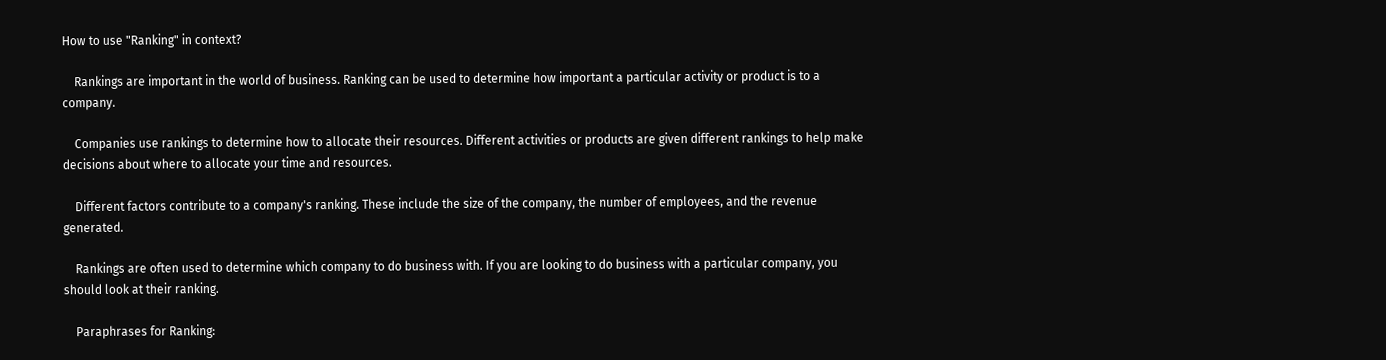How to use "Ranking" in context?

    Rankings are important in the world of business. Ranking can be used to determine how important a particular activity or product is to a company.

    Companies use rankings to determine how to allocate their resources. Different activities or products are given different rankings to help make decisions about where to allocate your time and resources.

    Different factors contribute to a company's ranking. These include the size of the company, the number of employees, and the revenue generated.

    Rankings are often used to determine which company to do business with. If you are looking to do business with a particular company, you should look at their ranking.

    Paraphrases for Ranking: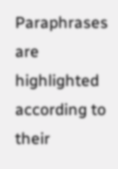Paraphrases are highlighted according to their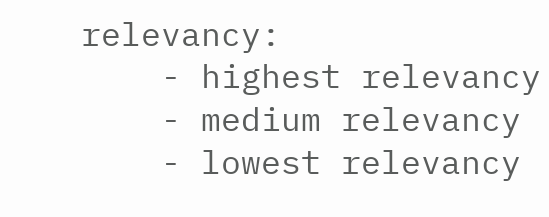relevancy:
    - highest relevancy
    - medium relevancy
    - lowest relevancy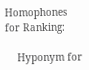Homophones for Ranking:

    Hyponym for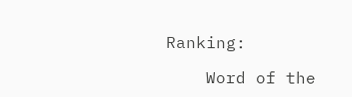Ranking:

    Word of the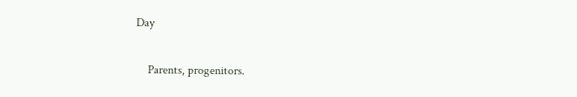Day

    Parents, progenitors.